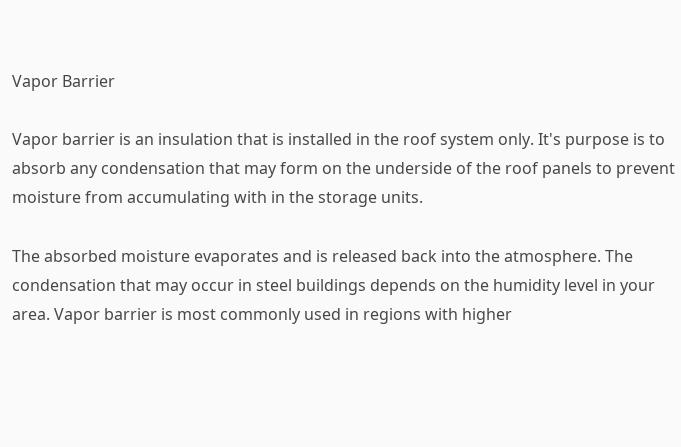Vapor Barrier

Vapor barrier is an insulation that is installed in the roof system only. It's purpose is to absorb any condensation that may form on the underside of the roof panels to prevent  moisture from accumulating with in the storage units.

The absorbed moisture evaporates and is released back into the atmosphere. The condensation that may occur in steel buildings depends on the humidity level in your area. Vapor barrier is most commonly used in regions with higher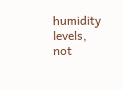humidity levels, not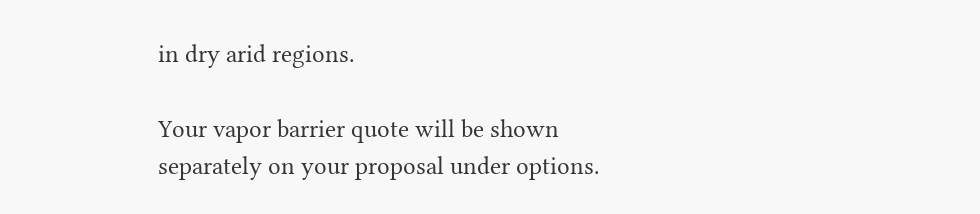in dry arid regions.

Your vapor barrier quote will be shown separately on your proposal under options.